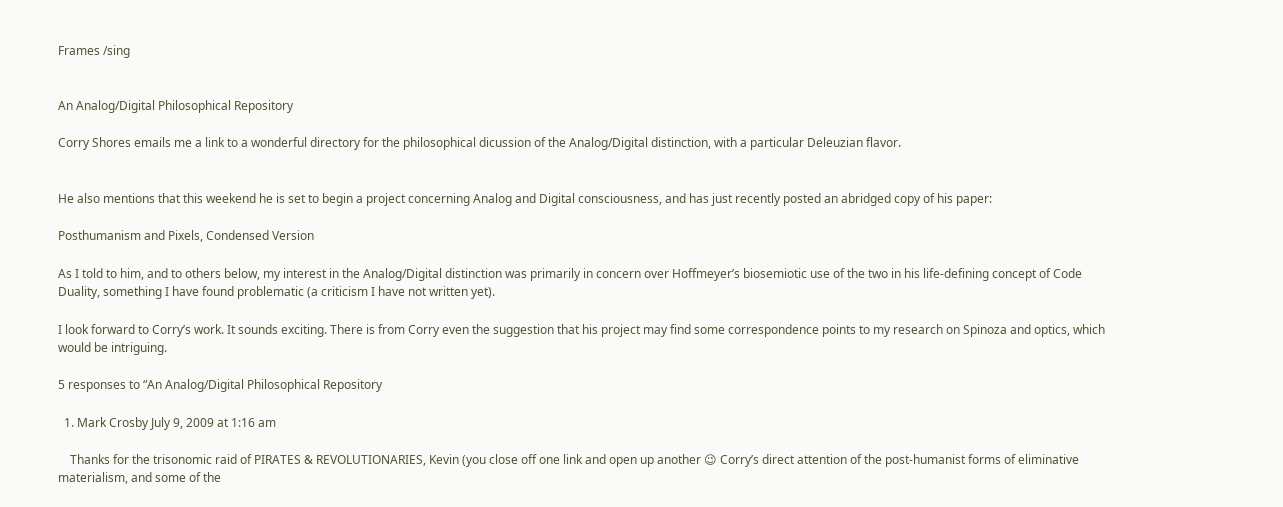Frames /sing


An Analog/Digital Philosophical Repository

Corry Shores emails me a link to a wonderful directory for the philosophical dicussion of the Analog/Digital distinction, with a particular Deleuzian flavor.


He also mentions that this weekend he is set to begin a project concerning Analog and Digital consciousness, and has just recently posted an abridged copy of his paper:

Posthumanism and Pixels, Condensed Version

As I told to him, and to others below, my interest in the Analog/Digital distinction was primarily in concern over Hoffmeyer’s biosemiotic use of the two in his life-defining concept of Code Duality, something I have found problematic (a criticism I have not written yet).

I look forward to Corry’s work. It sounds exciting. There is from Corry even the suggestion that his project may find some correspondence points to my research on Spinoza and optics, which would be intriguing.

5 responses to “An Analog/Digital Philosophical Repository

  1. Mark Crosby July 9, 2009 at 1:16 am

    Thanks for the trisonomic raid of PIRATES & REVOLUTIONARIES, Kevin (you close off one link and open up another 😉 Corry’s direct attention of the post-humanist forms of eliminative materialism, and some of the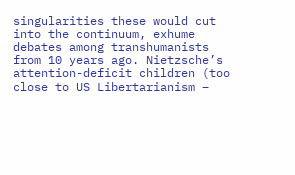singularities these would cut into the continuum, exhume debates among transhumanists from 10 years ago. Nietzsche’s attention-deficit children (too close to US Libertarianism –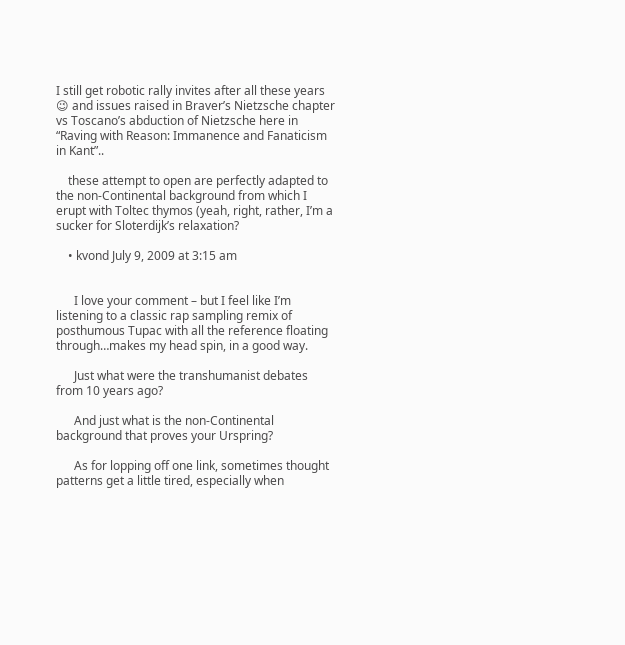I still get robotic rally invites after all these years 😉 and issues raised in Braver’s Nietzsche chapter vs Toscano’s abduction of Nietzsche here in “Raving with Reason: Immanence and Fanaticism in Kant”..

    these attempt to open are perfectly adapted to the non-Continental background from which I erupt with Toltec thymos (yeah, right, rather, I’m a sucker for Sloterdijk’s relaxation?

    • kvond July 9, 2009 at 3:15 am


      I love your comment – but I feel like I’m listening to a classic rap sampling remix of posthumous Tupac with all the reference floating through…makes my head spin, in a good way.

      Just what were the transhumanist debates from 10 years ago?

      And just what is the non-Continental background that proves your Urspring?

      As for lopping off one link, sometimes thought patterns get a little tired, especially when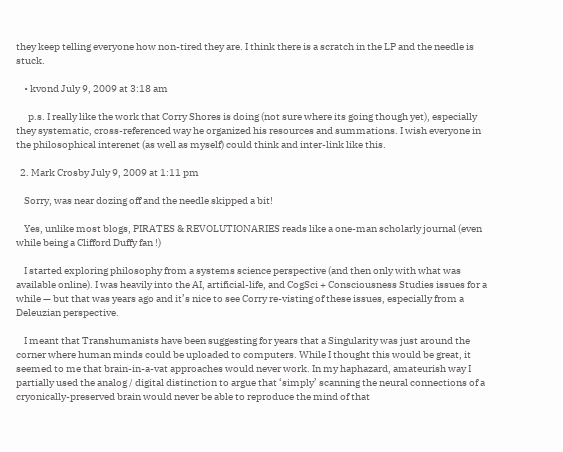they keep telling everyone how non-tired they are. I think there is a scratch in the LP and the needle is stuck.

    • kvond July 9, 2009 at 3:18 am

      p.s. I really like the work that Corry Shores is doing (not sure where its going though yet), especially they systematic, cross-referenced way he organized his resources and summations. I wish everyone in the philosophical interenet (as well as myself) could think and inter-link like this.

  2. Mark Crosby July 9, 2009 at 1:11 pm

    Sorry, was near dozing off and the needle skipped a bit!

    Yes, unlike most blogs, PIRATES & REVOLUTIONARIES reads like a one-man scholarly journal (even while being a Clifford Duffy fan !)

    I started exploring philosophy from a systems science perspective (and then only with what was available online). I was heavily into the AI, artificial-life, and CogSci + Consciousness Studies issues for a while — but that was years ago and it’s nice to see Corry re-visting of these issues, especially from a Deleuzian perspective.

    I meant that Transhumanists have been suggesting for years that a Singularity was just around the corner where human minds could be uploaded to computers. While I thought this would be great, it seemed to me that brain-in-a-vat approaches would never work. In my haphazard, amateurish way I partially used the analog / digital distinction to argue that ‘simply’ scanning the neural connections of a cryonically-preserved brain would never be able to reproduce the mind of that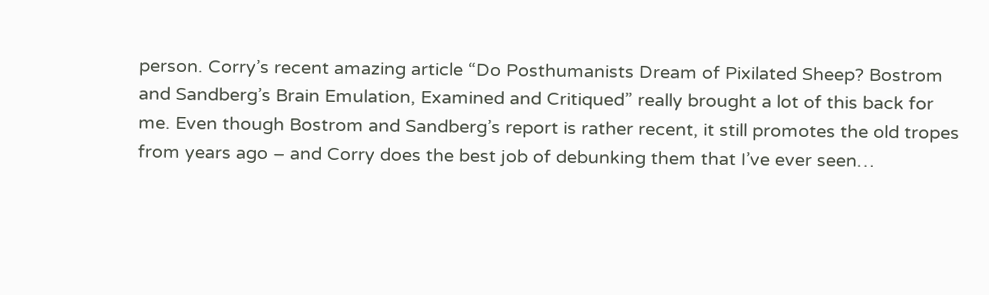person. Corry’s recent amazing article “Do Posthumanists Dream of Pixilated Sheep? Bostrom and Sandberg’s Brain Emulation, Examined and Critiqued” really brought a lot of this back for me. Even though Bostrom and Sandberg’s report is rather recent, it still promotes the old tropes from years ago – and Corry does the best job of debunking them that I’ve ever seen…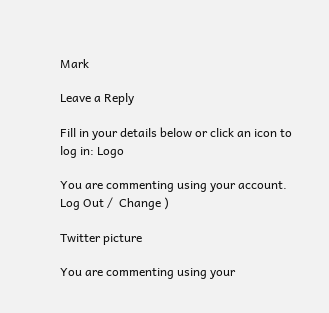Mark

Leave a Reply

Fill in your details below or click an icon to log in: Logo

You are commenting using your account. Log Out /  Change )

Twitter picture

You are commenting using your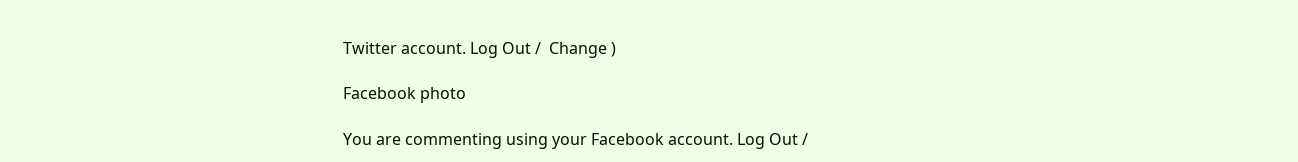Twitter account. Log Out /  Change )

Facebook photo

You are commenting using your Facebook account. Log Out /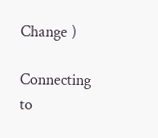Change )

Connecting to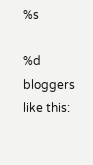%s

%d bloggers like this: